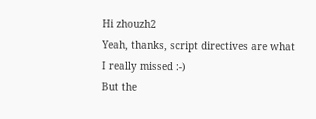Hi zhouzh2
Yeah, thanks, script directives are what I really missed :-)
But the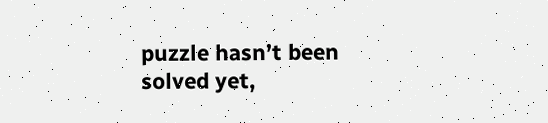puzzle hasn’t been solved yet,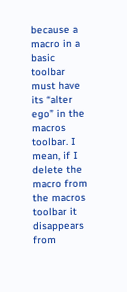because a macro in a basic toolbar must have its “alter ego” in the macros toolbar. I mean, if I delete the macro from the macros toolbar it disappears from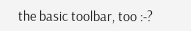the basic toolbar, too :-?